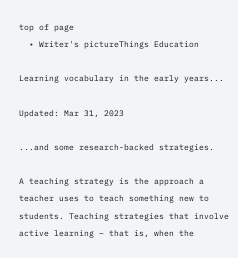top of page
  • Writer's pictureThings Education

Learning vocabulary in the early years...

Updated: Mar 31, 2023

...and some research-backed strategies.

A teaching strategy is the approach a teacher uses to teach something new to students. Teaching strategies that involve active learning – that is, when the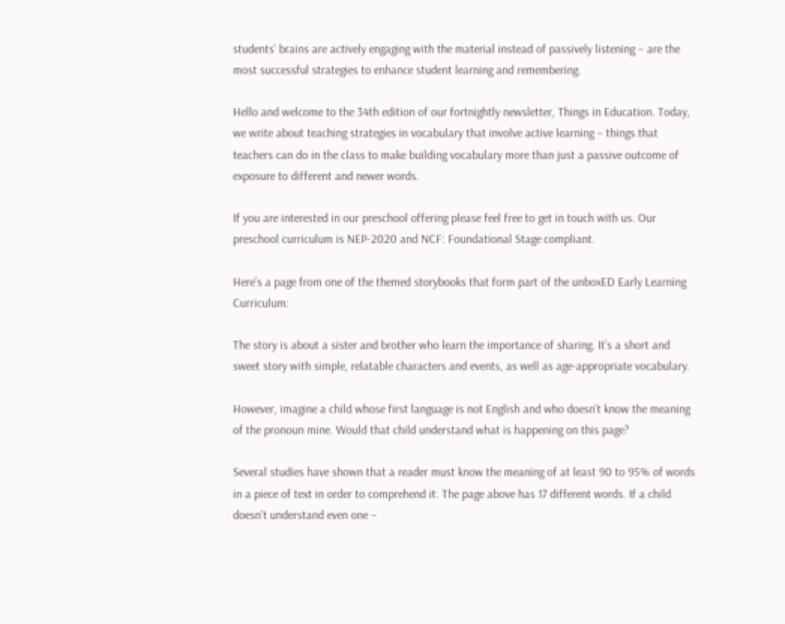students' brains are actively engaging with the material instead of passively listening – are the most successful strategies to enhance student learning and remembering.

Hello and welcome to the 34th edition of our fortnightly newsletter, Things in Education. Today, we write about teaching strategies in vocabulary that involve active learning – things that teachers can do in the class to make building vocabulary more than just a passive outcome of exposure to different and newer words.

If you are interested in our preschool offering please feel free to get in touch with us. Our preschool curriculum is NEP-2020 and NCF: Foundational Stage compliant.

Here’s a page from one of the themed storybooks that form part of the unboxED Early Learning Curriculum:

The story is about a sister and brother who learn the importance of sharing. It’s a short and sweet story with simple, relatable characters and events, as well as age-appropriate vocabulary.

However, imagine a child whose first language is not English and who doesn’t know the meaning of the pronoun mine. Would that child understand what is happening on this page?

Several studies have shown that a reader must know the meaning of at least 90 to 95% of words in a piece of text in order to comprehend it. The page above has 17 different words. If a child doesn’t understand even one –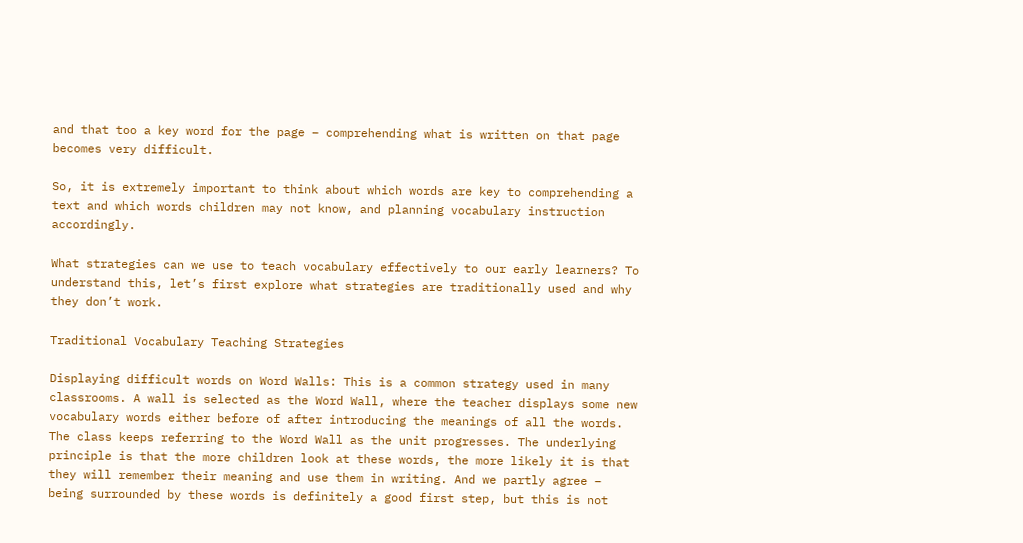and that too a key word for the page – comprehending what is written on that page becomes very difficult.

So, it is extremely important to think about which words are key to comprehending a text and which words children may not know, and planning vocabulary instruction accordingly.

What strategies can we use to teach vocabulary effectively to our early learners? To understand this, let’s first explore what strategies are traditionally used and why they don’t work.

Traditional Vocabulary Teaching Strategies

Displaying difficult words on Word Walls: This is a common strategy used in many classrooms. A wall is selected as the Word Wall, where the teacher displays some new vocabulary words either before of after introducing the meanings of all the words. The class keeps referring to the Word Wall as the unit progresses. The underlying principle is that the more children look at these words, the more likely it is that they will remember their meaning and use them in writing. And we partly agree – being surrounded by these words is definitely a good first step, but this is not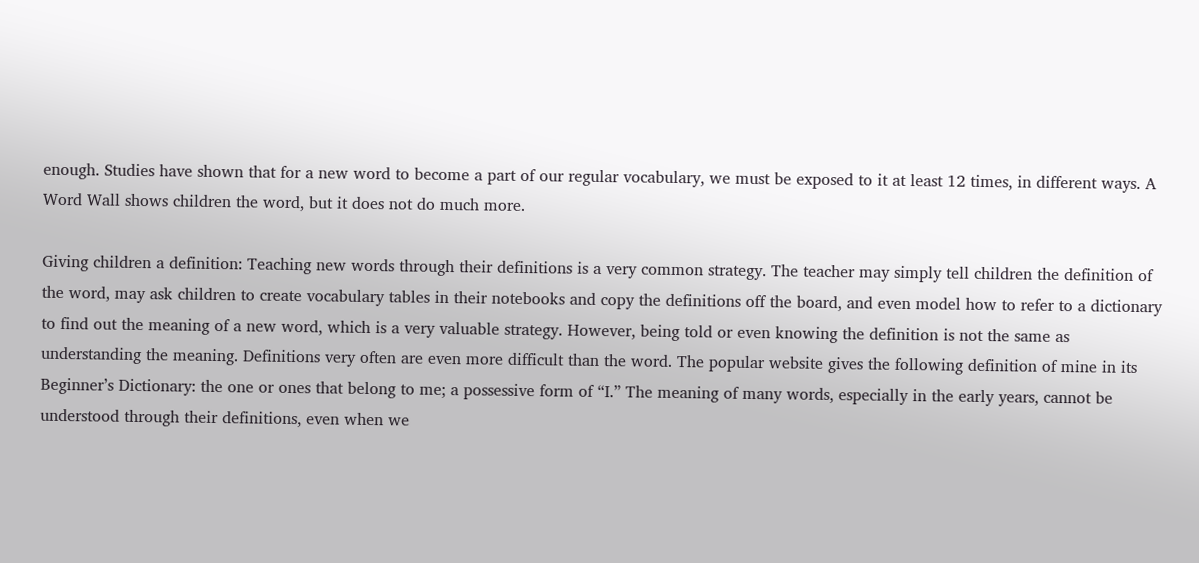enough. Studies have shown that for a new word to become a part of our regular vocabulary, we must be exposed to it at least 12 times, in different ways. A Word Wall shows children the word, but it does not do much more.

Giving children a definition: Teaching new words through their definitions is a very common strategy. The teacher may simply tell children the definition of the word, may ask children to create vocabulary tables in their notebooks and copy the definitions off the board, and even model how to refer to a dictionary to find out the meaning of a new word, which is a very valuable strategy. However, being told or even knowing the definition is not the same as understanding the meaning. Definitions very often are even more difficult than the word. The popular website gives the following definition of mine in its Beginner’s Dictionary: the one or ones that belong to me; a possessive form of “I.” The meaning of many words, especially in the early years, cannot be understood through their definitions, even when we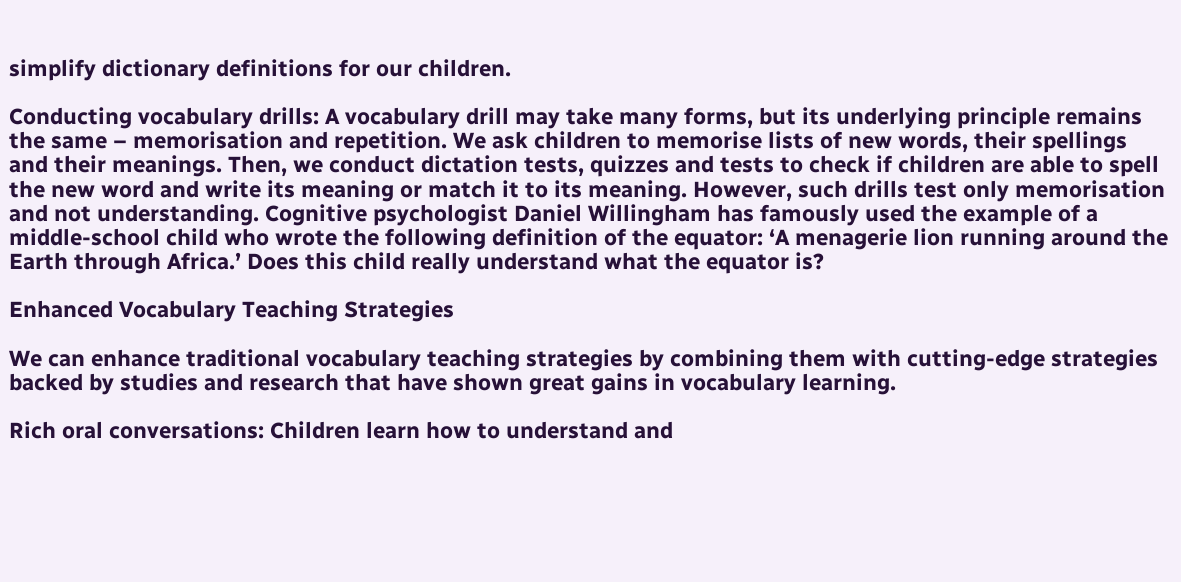simplify dictionary definitions for our children.

Conducting vocabulary drills: A vocabulary drill may take many forms, but its underlying principle remains the same – memorisation and repetition. We ask children to memorise lists of new words, their spellings and their meanings. Then, we conduct dictation tests, quizzes and tests to check if children are able to spell the new word and write its meaning or match it to its meaning. However, such drills test only memorisation and not understanding. Cognitive psychologist Daniel Willingham has famously used the example of a middle-school child who wrote the following definition of the equator: ‘A menagerie lion running around the Earth through Africa.’ Does this child really understand what the equator is?

Enhanced Vocabulary Teaching Strategies

We can enhance traditional vocabulary teaching strategies by combining them with cutting-edge strategies backed by studies and research that have shown great gains in vocabulary learning.

Rich oral conversations: Children learn how to understand and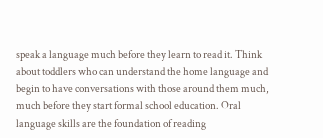speak a language much before they learn to read it. Think about toddlers who can understand the home language and begin to have conversations with those around them much, much before they start formal school education. Oral language skills are the foundation of reading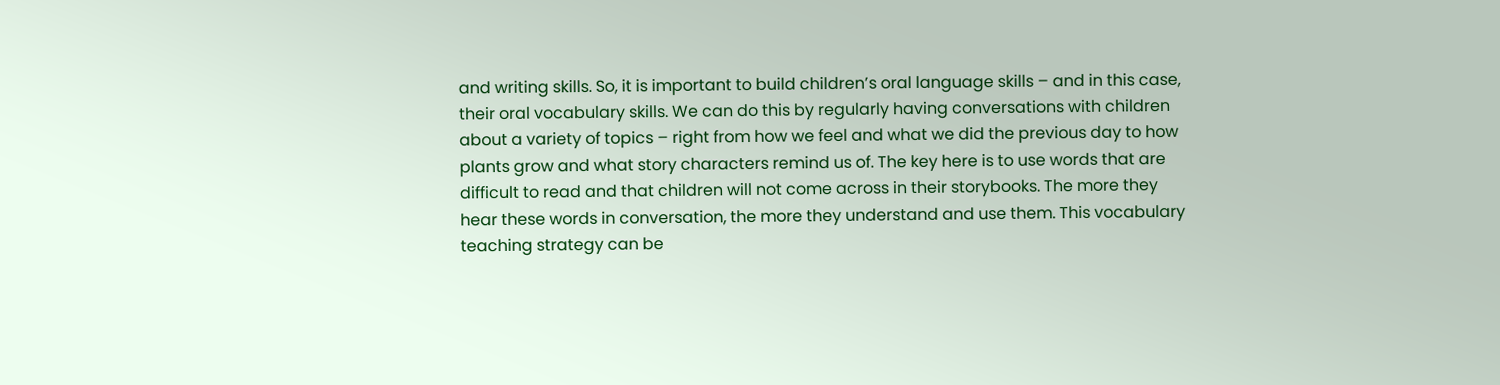and writing skills. So, it is important to build children’s oral language skills – and in this case, their oral vocabulary skills. We can do this by regularly having conversations with children about a variety of topics – right from how we feel and what we did the previous day to how plants grow and what story characters remind us of. The key here is to use words that are difficult to read and that children will not come across in their storybooks. The more they hear these words in conversation, the more they understand and use them. This vocabulary teaching strategy can be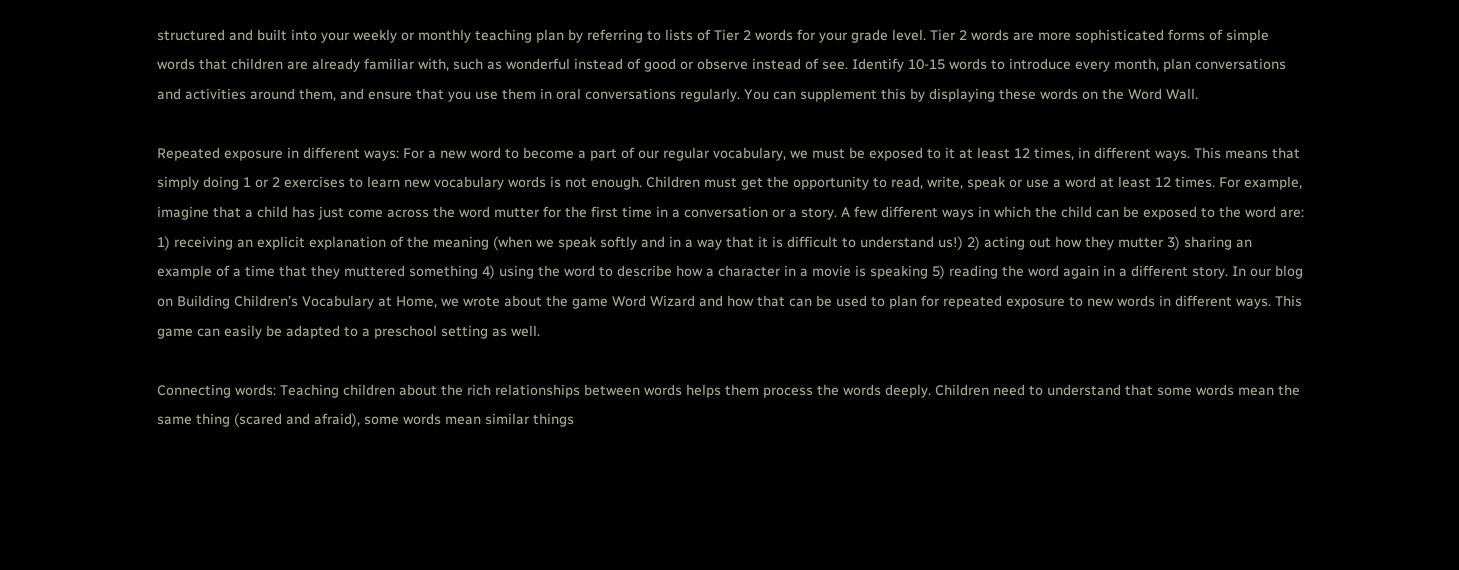structured and built into your weekly or monthly teaching plan by referring to lists of Tier 2 words for your grade level. Tier 2 words are more sophisticated forms of simple words that children are already familiar with, such as wonderful instead of good or observe instead of see. Identify 10-15 words to introduce every month, plan conversations and activities around them, and ensure that you use them in oral conversations regularly. You can supplement this by displaying these words on the Word Wall.

Repeated exposure in different ways: For a new word to become a part of our regular vocabulary, we must be exposed to it at least 12 times, in different ways. This means that simply doing 1 or 2 exercises to learn new vocabulary words is not enough. Children must get the opportunity to read, write, speak or use a word at least 12 times. For example, imagine that a child has just come across the word mutter for the first time in a conversation or a story. A few different ways in which the child can be exposed to the word are: 1) receiving an explicit explanation of the meaning (when we speak softly and in a way that it is difficult to understand us!) 2) acting out how they mutter 3) sharing an example of a time that they muttered something 4) using the word to describe how a character in a movie is speaking 5) reading the word again in a different story. In our blog on Building Children’s Vocabulary at Home, we wrote about the game Word Wizard and how that can be used to plan for repeated exposure to new words in different ways. This game can easily be adapted to a preschool setting as well.

Connecting words: Teaching children about the rich relationships between words helps them process the words deeply. Children need to understand that some words mean the same thing (scared and afraid), some words mean similar things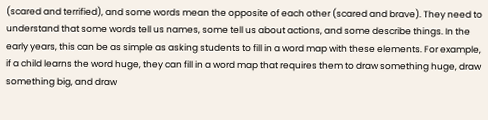(scared and terrified), and some words mean the opposite of each other (scared and brave). They need to understand that some words tell us names, some tell us about actions, and some describe things. In the early years, this can be as simple as asking students to fill in a word map with these elements. For example, if a child learns the word huge, they can fill in a word map that requires them to draw something huge, draw something big, and draw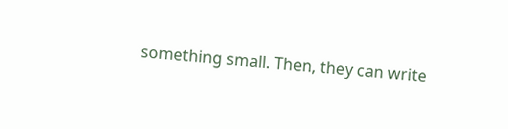something small. Then, they can write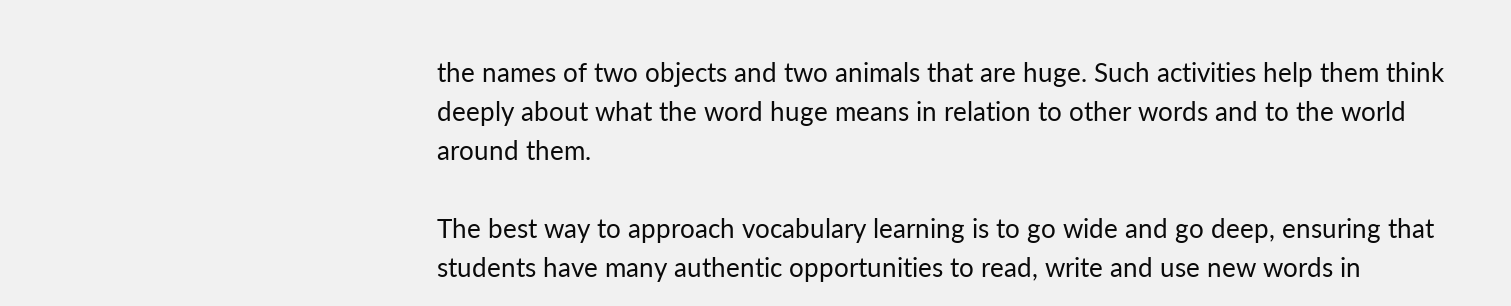the names of two objects and two animals that are huge. Such activities help them think deeply about what the word huge means in relation to other words and to the world around them.

The best way to approach vocabulary learning is to go wide and go deep, ensuring that students have many authentic opportunities to read, write and use new words in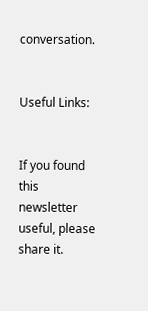conversation.


Useful Links:


If you found this newsletter useful, please share it.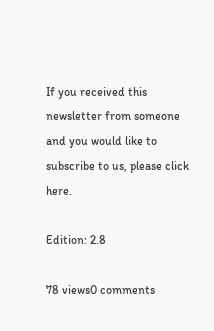If you received this newsletter from someone and you would like to subscribe to us, please click here.

Edition: 2.8

78 views0 comments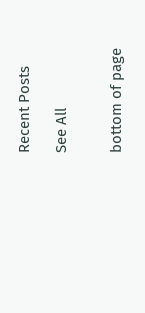Recent Posts

See All


bottom of page